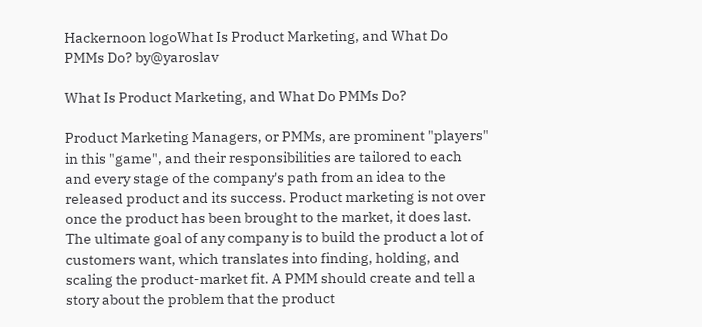Hackernoon logoWhat Is Product Marketing, and What Do PMMs Do? by@yaroslav

What Is Product Marketing, and What Do PMMs Do?

Product Marketing Managers, or PMMs, are prominent "players" in this "game", and their responsibilities are tailored to each and every stage of the company's path from an idea to the released product and its success. Product marketing is not over once the product has been brought to the market, it does last. The ultimate goal of any company is to build the product a lot of customers want, which translates into finding, holding, and scaling the product-market fit. A PMM should create and tell a story about the problem that the product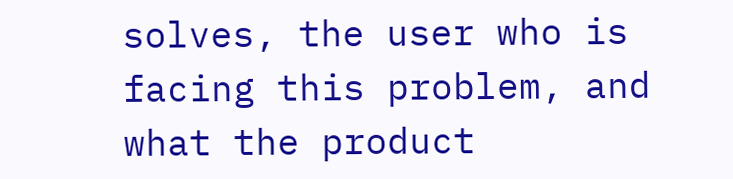solves, the user who is facing this problem, and what the product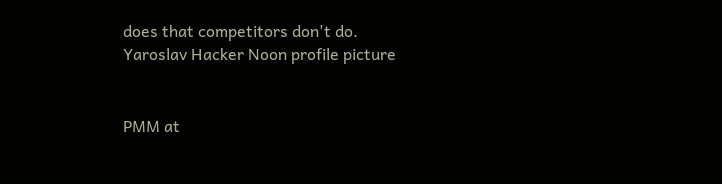does that competitors don't do.
Yaroslav Hacker Noon profile picture


PMM at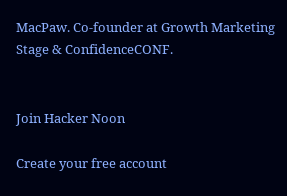MacPaw. Co-founder at Growth Marketing Stage & ConfidenceCONF.


Join Hacker Noon

Create your free account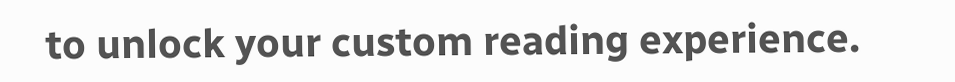to unlock your custom reading experience.